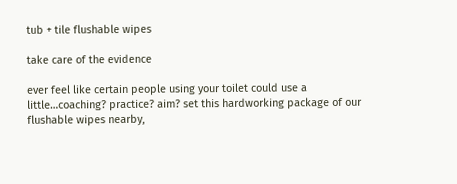tub + tile flushable wipes

take care of the evidence

ever feel like certain people using your toilet could use a little…coaching? practice? aim? set this hardworking package of our flushable wipes nearby,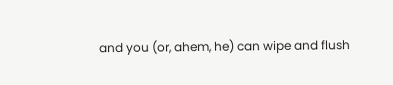and you (or, ahem, he) can wipe and flush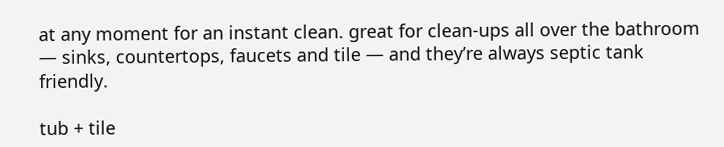at any moment for an instant clean. great for clean-ups all over the bathroom — sinks, countertops, faucets and tile — and they’re always septic tank friendly.

tub + tile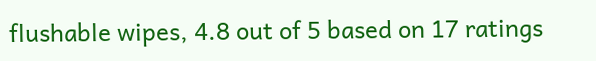flushable wipes, 4.8 out of 5 based on 17 ratings